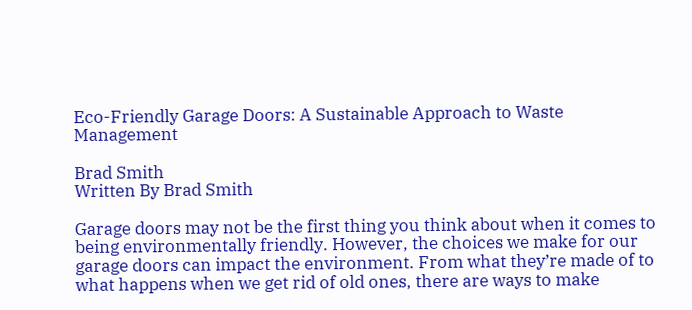Eco-Friendly Garage Doors: A Sustainable Approach to Waste Management

Brad Smith
Written By Brad Smith

Garage doors may not be the first thing you think about when it comes to being environmentally friendly. However, the choices we make for our garage doors can impact the environment. From what they’re made of to what happens when we get rid of old ones, there are ways to make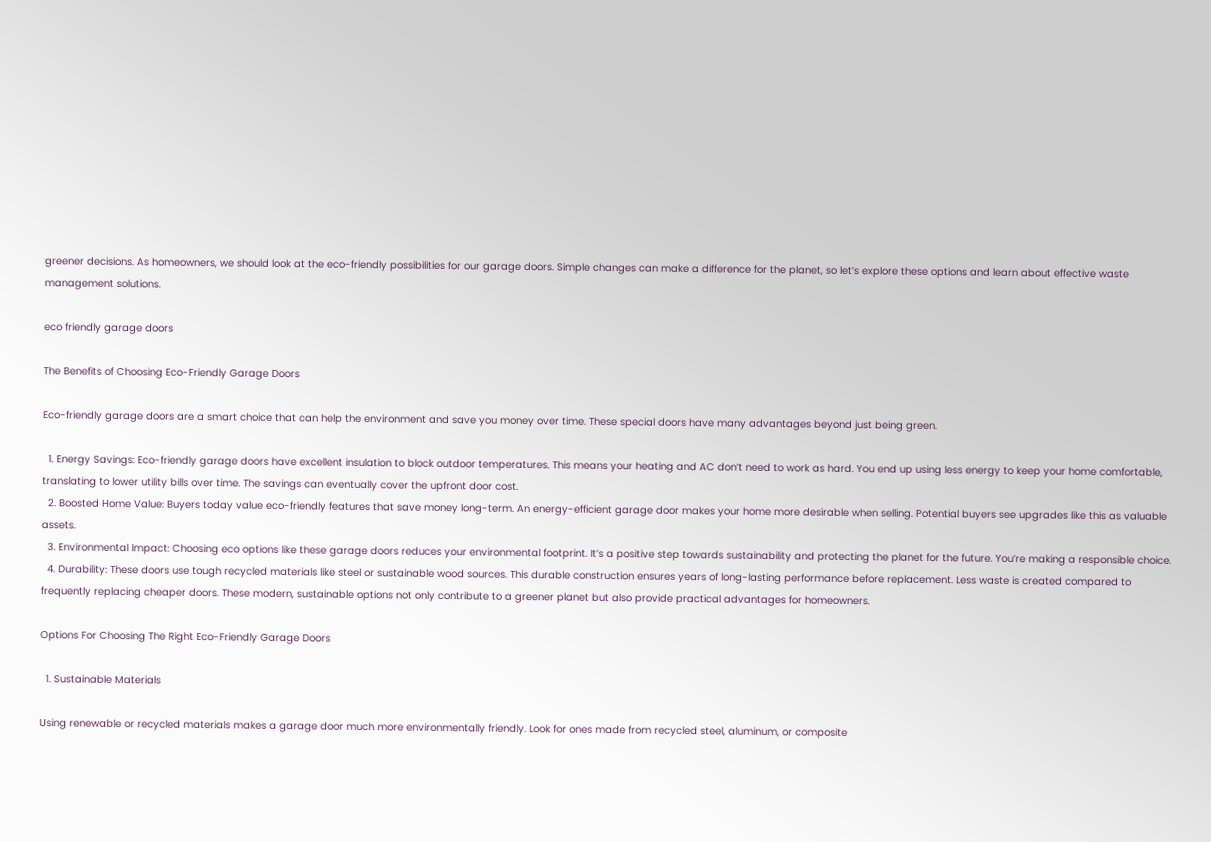greener decisions. As homeowners, we should look at the eco-friendly possibilities for our garage doors. Simple changes can make a difference for the planet, so let’s explore these options and learn about effective waste management solutions.

eco friendly garage doors

The Benefits of Choosing Eco-Friendly Garage Doors

Eco-friendly garage doors are a smart choice that can help the environment and save you money over time. These special doors have many advantages beyond just being green.

  1. Energy Savings: Eco-friendly garage doors have excellent insulation to block outdoor temperatures. This means your heating and AC don’t need to work as hard. You end up using less energy to keep your home comfortable, translating to lower utility bills over time. The savings can eventually cover the upfront door cost.
  2. Boosted Home Value: Buyers today value eco-friendly features that save money long-term. An energy-efficient garage door makes your home more desirable when selling. Potential buyers see upgrades like this as valuable assets.
  3. Environmental Impact: Choosing eco options like these garage doors reduces your environmental footprint. It’s a positive step towards sustainability and protecting the planet for the future. You’re making a responsible choice.
  4. Durability: These doors use tough recycled materials like steel or sustainable wood sources. This durable construction ensures years of long-lasting performance before replacement. Less waste is created compared to frequently replacing cheaper doors. These modern, sustainable options not only contribute to a greener planet but also provide practical advantages for homeowners.

Options For Choosing The Right Eco-Friendly Garage Doors

  1. Sustainable Materials

Using renewable or recycled materials makes a garage door much more environmentally friendly. Look for ones made from recycled steel, aluminum, or composite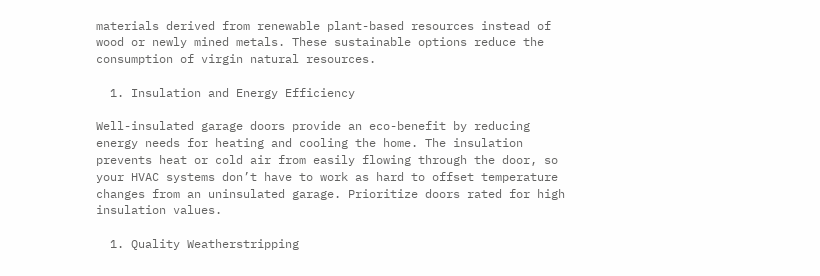materials derived from renewable plant-based resources instead of wood or newly mined metals. These sustainable options reduce the consumption of virgin natural resources.

  1. Insulation and Energy Efficiency

Well-insulated garage doors provide an eco-benefit by reducing energy needs for heating and cooling the home. The insulation prevents heat or cold air from easily flowing through the door, so your HVAC systems don’t have to work as hard to offset temperature changes from an uninsulated garage. Prioritize doors rated for high insulation values.

  1. Quality Weatherstripping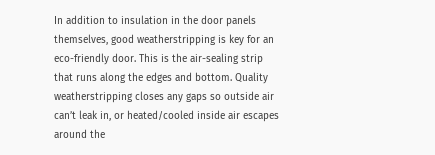In addition to insulation in the door panels themselves, good weatherstripping is key for an eco-friendly door. This is the air-sealing strip that runs along the edges and bottom. Quality weatherstripping closes any gaps so outside air can’t leak in, or heated/cooled inside air escapes around the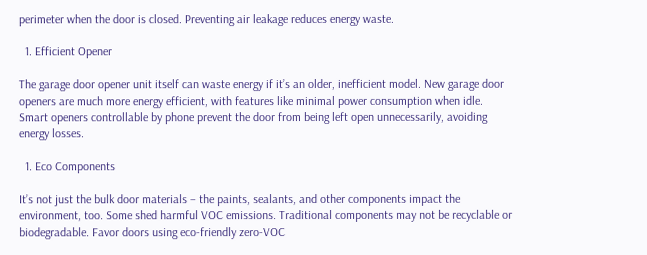perimeter when the door is closed. Preventing air leakage reduces energy waste.

  1. Efficient Opener

The garage door opener unit itself can waste energy if it’s an older, inefficient model. New garage door openers are much more energy efficient, with features like minimal power consumption when idle. Smart openers controllable by phone prevent the door from being left open unnecessarily, avoiding energy losses.

  1. Eco Components

It’s not just the bulk door materials – the paints, sealants, and other components impact the environment, too. Some shed harmful VOC emissions. Traditional components may not be recyclable or biodegradable. Favor doors using eco-friendly zero-VOC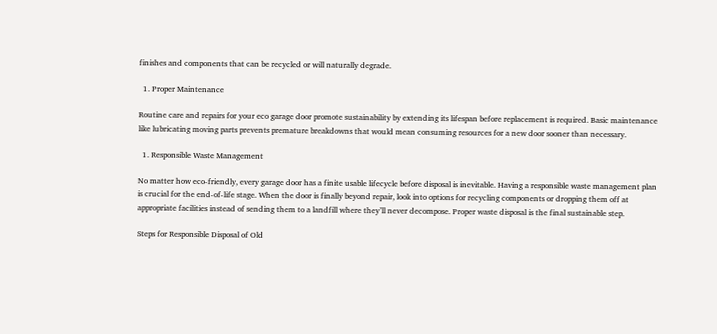finishes and components that can be recycled or will naturally degrade.

  1. Proper Maintenance

Routine care and repairs for your eco garage door promote sustainability by extending its lifespan before replacement is required. Basic maintenance like lubricating moving parts prevents premature breakdowns that would mean consuming resources for a new door sooner than necessary.

  1. Responsible Waste Management

No matter how eco-friendly, every garage door has a finite usable lifecycle before disposal is inevitable. Having a responsible waste management plan is crucial for the end-of-life stage. When the door is finally beyond repair, look into options for recycling components or dropping them off at appropriate facilities instead of sending them to a landfill where they’ll never decompose. Proper waste disposal is the final sustainable step.

Steps for Responsible Disposal of Old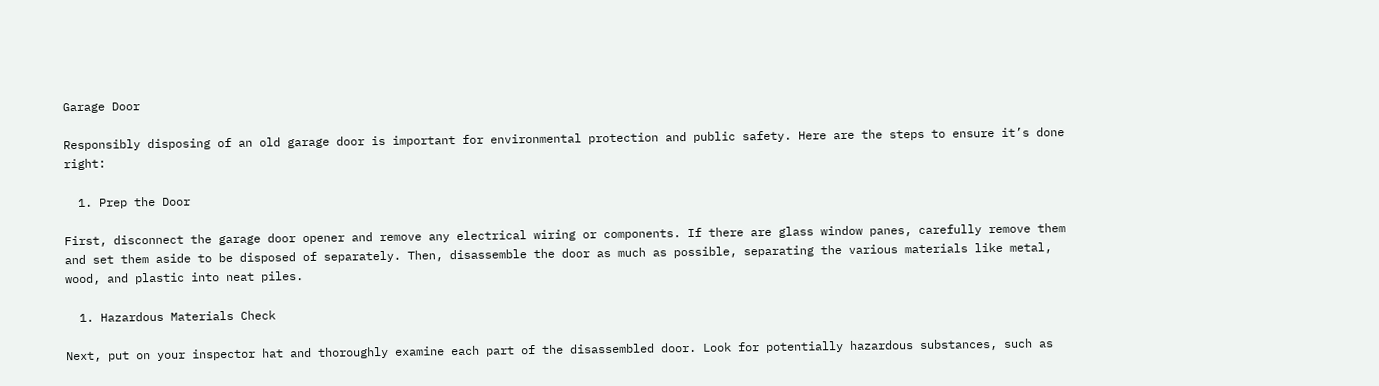Garage Door

Responsibly disposing of an old garage door is important for environmental protection and public safety. Here are the steps to ensure it’s done right:

  1. Prep the Door

First, disconnect the garage door opener and remove any electrical wiring or components. If there are glass window panes, carefully remove them and set them aside to be disposed of separately. Then, disassemble the door as much as possible, separating the various materials like metal, wood, and plastic into neat piles.

  1. Hazardous Materials Check

Next, put on your inspector hat and thoroughly examine each part of the disassembled door. Look for potentially hazardous substances, such as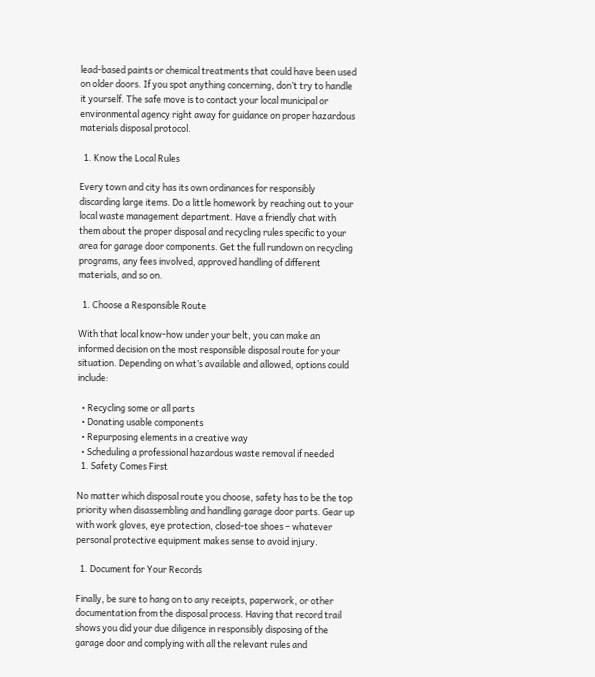lead-based paints or chemical treatments that could have been used on older doors. If you spot anything concerning, don’t try to handle it yourself. The safe move is to contact your local municipal or environmental agency right away for guidance on proper hazardous materials disposal protocol.

  1. Know the Local Rules

Every town and city has its own ordinances for responsibly discarding large items. Do a little homework by reaching out to your local waste management department. Have a friendly chat with them about the proper disposal and recycling rules specific to your area for garage door components. Get the full rundown on recycling programs, any fees involved, approved handling of different materials, and so on.

  1. Choose a Responsible Route

With that local know-how under your belt, you can make an informed decision on the most responsible disposal route for your situation. Depending on what’s available and allowed, options could include:

  • Recycling some or all parts
  • Donating usable components
  • Repurposing elements in a creative way
  • Scheduling a professional hazardous waste removal if needed
  1. Safety Comes First

No matter which disposal route you choose, safety has to be the top priority when disassembling and handling garage door parts. Gear up with work gloves, eye protection, closed-toe shoes – whatever personal protective equipment makes sense to avoid injury.

  1. Document for Your Records

Finally, be sure to hang on to any receipts, paperwork, or other documentation from the disposal process. Having that record trail shows you did your due diligence in responsibly disposing of the garage door and complying with all the relevant rules and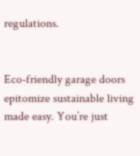regulations.


Eco-friendly garage doors epitomize sustainable living made easy. You’re just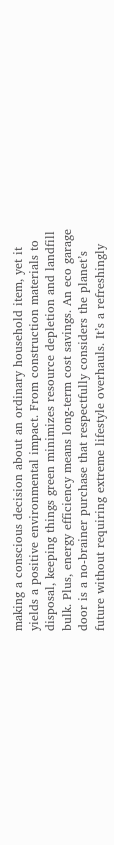making a conscious decision about an ordinary household item, yet it yields a positive environmental impact. From construction materials to disposal, keeping things green minimizes resource depletion and landfill bulk. Plus, energy efficiency means long-term cost savings. An eco garage door is a no-brainer purchase that respectfully considers the planet’s future without requiring extreme lifestyle overhauls. It’s a refreshingly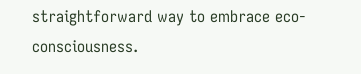straightforward way to embrace eco-consciousness.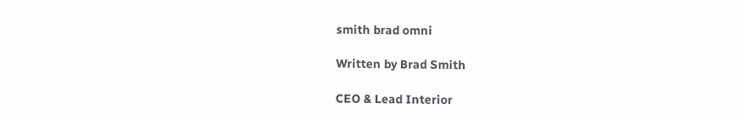smith brad omni

Written by Brad Smith

CEO & Lead Interior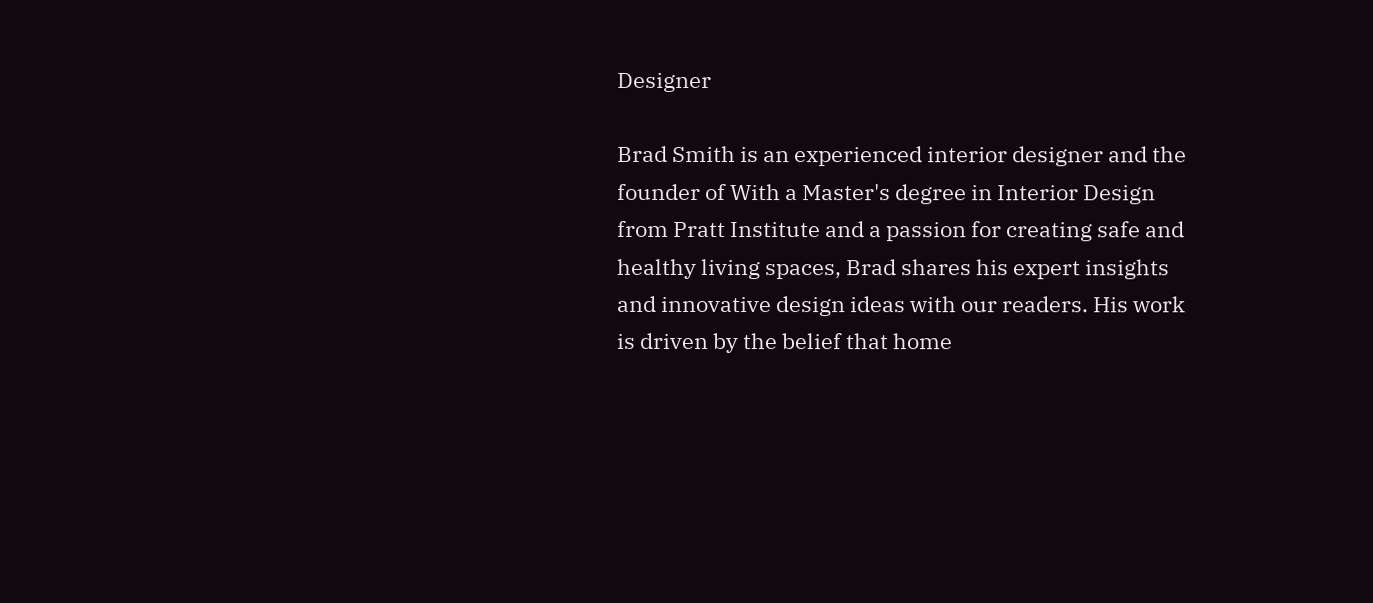Designer

Brad Smith is an experienced interior designer and the founder of With a Master's degree in Interior Design from Pratt Institute and a passion for creating safe and healthy living spaces, Brad shares his expert insights and innovative design ideas with our readers. His work is driven by the belief that home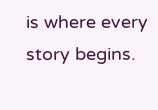is where every story begins.